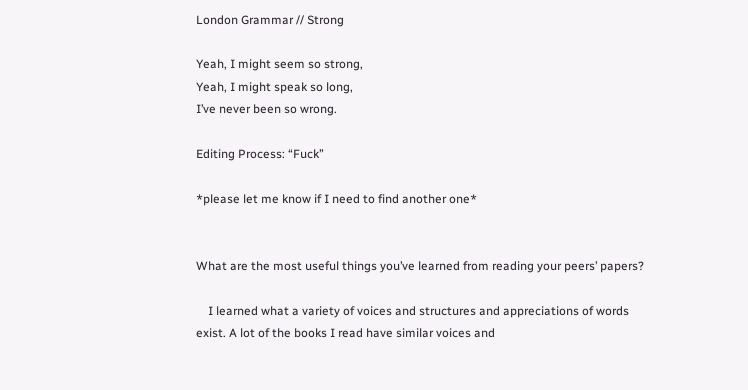London Grammar // Strong

Yeah, I might seem so strong,
Yeah, I might speak so long,
I’ve never been so wrong.

Editing Process: “Fuck”

*please let me know if I need to find another one*


What are the most useful things you’ve learned from reading your peers’ papers?

    I learned what a variety of voices and structures and appreciations of words exist. A lot of the books I read have similar voices and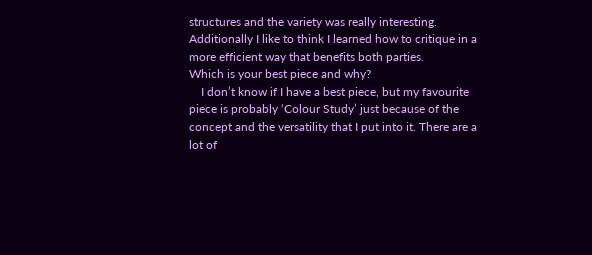structures and the variety was really interesting. Additionally I like to think I learned how to critique in a more efficient way that benefits both parties.
Which is your best piece and why?
    I don’t know if I have a best piece, but my favourite piece is probably ‘Colour Study’ just because of the concept and the versatility that I put into it. There are a lot of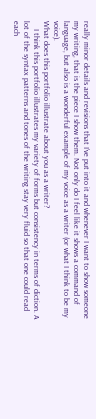really minor details and revisions that I’ve put into it and whenever I want to show someone my writing, that is the piece I show them. Not only do I feel like it shows a command of language, but also is a wonderful example of my voice as a writer (or what I think to be my voice).
What does this portfolio illustrate about you as a writer?
    I think this portfolio illustrates my variety of forms but consistency in terms of diction. A lot of the syntax patterns and tones of the writing stay very fluid so that one could read each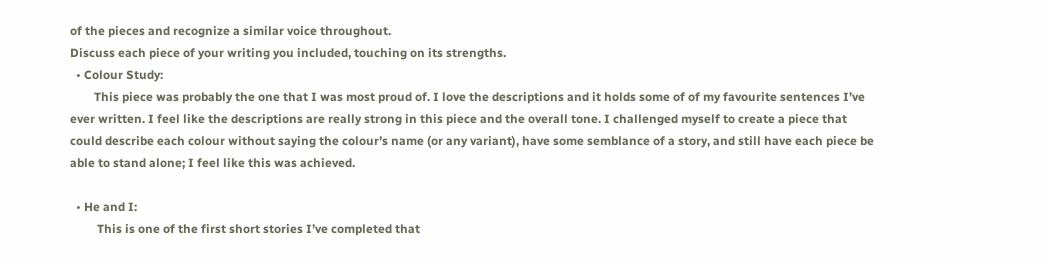of the pieces and recognize a similar voice throughout.
Discuss each piece of your writing you included, touching on its strengths.
  • Colour Study:
        This piece was probably the one that I was most proud of. I love the descriptions and it holds some of of my favourite sentences I’ve ever written. I feel like the descriptions are really strong in this piece and the overall tone. I challenged myself to create a piece that could describe each colour without saying the colour’s name (or any variant), have some semblance of a story, and still have each piece be able to stand alone; I feel like this was achieved.

  • He and I:
         This is one of the first short stories I’ve completed that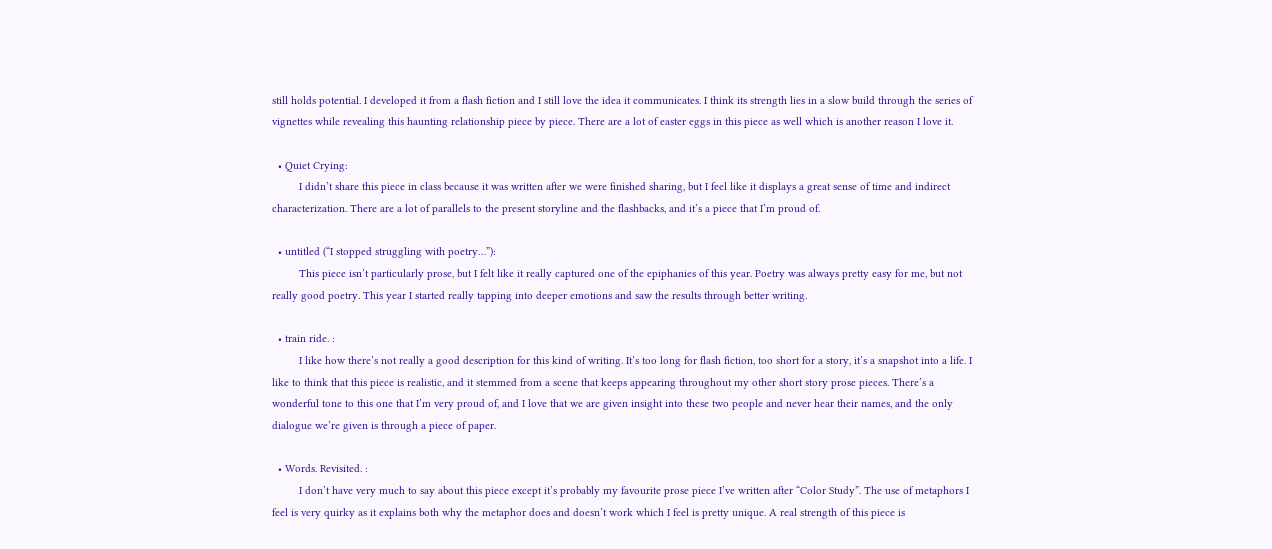still holds potential. I developed it from a flash fiction and I still love the idea it communicates. I think its strength lies in a slow build through the series of vignettes while revealing this haunting relationship piece by piece. There are a lot of easter eggs in this piece as well which is another reason I love it.

  • Quiet Crying:
         I didn’t share this piece in class because it was written after we were finished sharing, but I feel like it displays a great sense of time and indirect characterization. There are a lot of parallels to the present storyline and the flashbacks, and it’s a piece that I’m proud of.

  • untitled (“I stopped struggling with poetry…”):
         This piece isn’t particularly prose, but I felt like it really captured one of the epiphanies of this year. Poetry was always pretty easy for me, but not really good poetry. This year I started really tapping into deeper emotions and saw the results through better writing.

  • train ride. :
         I like how there’s not really a good description for this kind of writing. It’s too long for flash fiction, too short for a story, it’s a snapshot into a life. I like to think that this piece is realistic, and it stemmed from a scene that keeps appearing throughout my other short story prose pieces. There’s a wonderful tone to this one that I’m very proud of, and I love that we are given insight into these two people and never hear their names, and the only dialogue we’re given is through a piece of paper.

  • Words. Revisited. :
         I don’t have very much to say about this piece except it’s probably my favourite prose piece I’ve written after “Color Study”. The use of metaphors I feel is very quirky as it explains both why the metaphor does and doesn’t work which I feel is pretty unique. A real strength of this piece is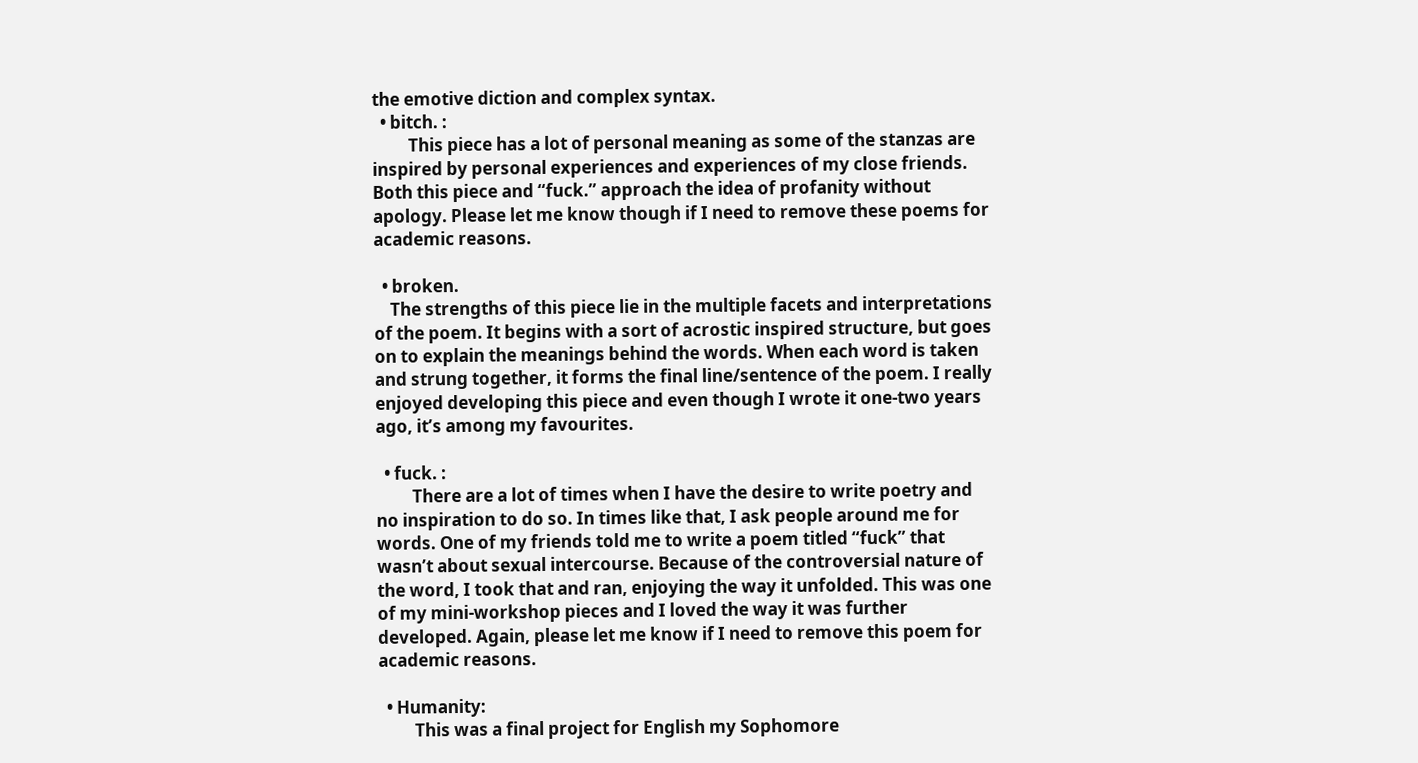the emotive diction and complex syntax.
  • bitch. :
         This piece has a lot of personal meaning as some of the stanzas are inspired by personal experiences and experiences of my close friends. Both this piece and “fuck.” approach the idea of profanity without apology. Please let me know though if I need to remove these poems for academic reasons.

  • broken.
    The strengths of this piece lie in the multiple facets and interpretations of the poem. It begins with a sort of acrostic inspired structure, but goes on to explain the meanings behind the words. When each word is taken and strung together, it forms the final line/sentence of the poem. I really enjoyed developing this piece and even though I wrote it one-two years ago, it’s among my favourites.

  • fuck. :
         There are a lot of times when I have the desire to write poetry and no inspiration to do so. In times like that, I ask people around me for words. One of my friends told me to write a poem titled “fuck” that wasn’t about sexual intercourse. Because of the controversial nature of the word, I took that and ran, enjoying the way it unfolded. This was one of my mini-workshop pieces and I loved the way it was further developed. Again, please let me know if I need to remove this poem for academic reasons.

  • Humanity:
         This was a final project for English my Sophomore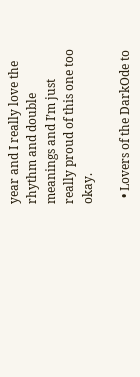year and I really love the rhythm and double meanings and I’m just really proud of this one too okay.

  • Lovers of the DarkOde to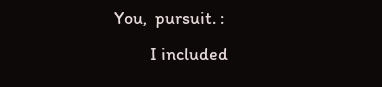You,  pursuit. :
         I included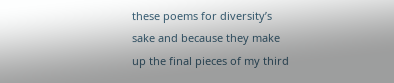these poems for diversity’s sake and because they make up the final pieces of my third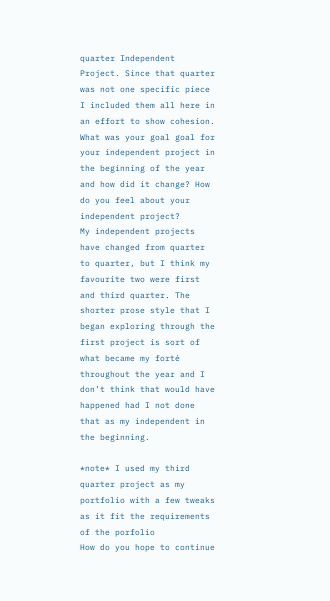quarter Independent Project. Since that quarter was not one specific piece I included them all here in an effort to show cohesion.
What was your goal goal for your independent project in the beginning of the year and how did it change? How do you feel about your independent project?
My independent projects have changed from quarter to quarter, but I think my favourite two were first and third quarter. The shorter prose style that I began exploring through the first project is sort of what became my forté throughout the year and I don’t think that would have happened had I not done that as my independent in the beginning.

*note* I used my third quarter project as my portfolio with a few tweaks as it fit the requirements of the porfolio
How do you hope to continue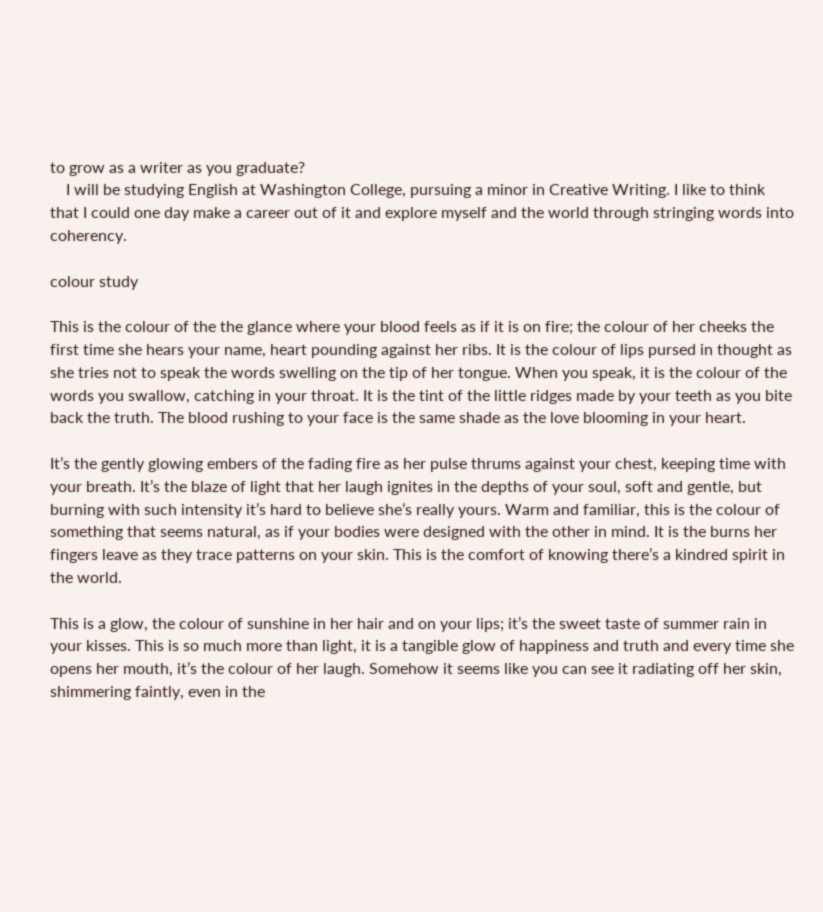to grow as a writer as you graduate?
    I will be studying English at Washington College, pursuing a minor in Creative Writing. I like to think that I could one day make a career out of it and explore myself and the world through stringing words into coherency.

colour study

This is the colour of the the glance where your blood feels as if it is on fire; the colour of her cheeks the first time she hears your name, heart pounding against her ribs. It is the colour of lips pursed in thought as she tries not to speak the words swelling on the tip of her tongue. When you speak, it is the colour of the words you swallow, catching in your throat. It is the tint of the little ridges made by your teeth as you bite back the truth. The blood rushing to your face is the same shade as the love blooming in your heart.

It’s the gently glowing embers of the fading fire as her pulse thrums against your chest, keeping time with your breath. It’s the blaze of light that her laugh ignites in the depths of your soul, soft and gentle, but burning with such intensity it’s hard to believe she’s really yours. Warm and familiar, this is the colour of something that seems natural, as if your bodies were designed with the other in mind. It is the burns her fingers leave as they trace patterns on your skin. This is the comfort of knowing there’s a kindred spirit in the world.

This is a glow, the colour of sunshine in her hair and on your lips; it’s the sweet taste of summer rain in your kisses. This is so much more than light, it is a tangible glow of happiness and truth and every time she opens her mouth, it’s the colour of her laugh. Somehow it seems like you can see it radiating off her skin, shimmering faintly, even in the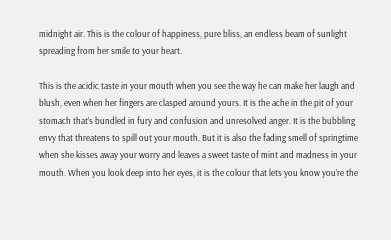midnight air. This is the colour of happiness, pure bliss, an endless beam of sunlight spreading from her smile to your heart.

This is the acidic taste in your mouth when you see the way he can make her laugh and blush, even when her fingers are clasped around yours. It is the ache in the pit of your stomach that’s bundled in fury and confusion and unresolved anger. It is the bubbling envy that threatens to spill out your mouth. But it is also the fading smell of springtime when she kisses away your worry and leaves a sweet taste of mint and madness in your mouth. When you look deep into her eyes, it is the colour that lets you know you’re the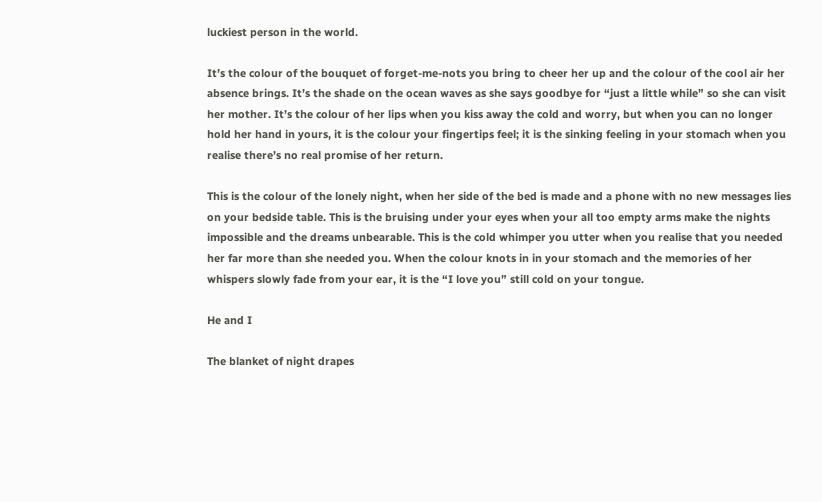luckiest person in the world.

It’s the colour of the bouquet of forget-me-nots you bring to cheer her up and the colour of the cool air her absence brings. It’s the shade on the ocean waves as she says goodbye for “just a little while” so she can visit her mother. It’s the colour of her lips when you kiss away the cold and worry, but when you can no longer hold her hand in yours, it is the colour your fingertips feel; it is the sinking feeling in your stomach when you realise there’s no real promise of her return.

This is the colour of the lonely night, when her side of the bed is made and a phone with no new messages lies on your bedside table. This is the bruising under your eyes when your all too empty arms make the nights impossible and the dreams unbearable. This is the cold whimper you utter when you realise that you needed her far more than she needed you. When the colour knots in in your stomach and the memories of her whispers slowly fade from your ear, it is the “I love you” still cold on your tongue.

He and I

The blanket of night drapes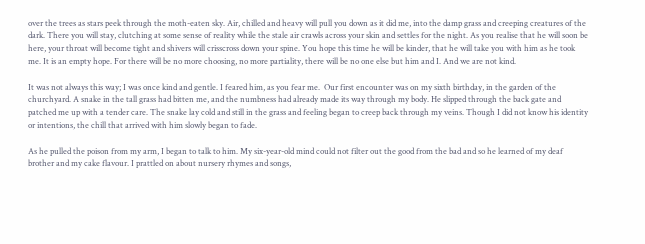over the trees as stars peek through the moth-eaten sky. Air, chilled and heavy will pull you down as it did me, into the damp grass and creeping creatures of the dark. There you will stay, clutching at some sense of reality while the stale air crawls across your skin and settles for the night. As you realise that he will soon be here, your throat will become tight and shivers will crisscross down your spine. You hope this time he will be kinder, that he will take you with him as he took me. It is an empty hope. For there will be no more choosing, no more partiality, there will be no one else but him and I. And we are not kind.

It was not always this way; I was once kind and gentle. I feared him, as you fear me.  Our first encounter was on my sixth birthday, in the garden of the churchyard. A snake in the tall grass had bitten me, and the numbness had already made its way through my body. He slipped through the back gate and patched me up with a tender care. The snake lay cold and still in the grass and feeling began to creep back through my veins. Though I did not know his identity or intentions, the chill that arrived with him slowly began to fade.

As he pulled the poison from my arm, I began to talk to him. My six-year-old mind could not filter out the good from the bad and so he learned of my deaf brother and my cake flavour. I prattled on about nursery rhymes and songs,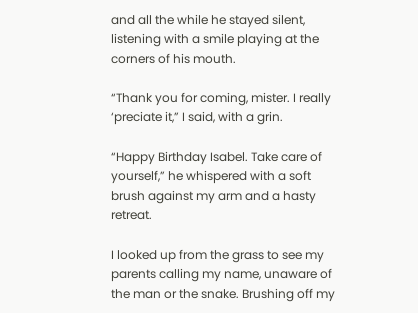and all the while he stayed silent, listening with a smile playing at the corners of his mouth.

“Thank you for coming, mister. I really ‘preciate it,” I said, with a grin.

“Happy Birthday Isabel. Take care of yourself,” he whispered with a soft brush against my arm and a hasty retreat.

I looked up from the grass to see my parents calling my name, unaware of the man or the snake. Brushing off my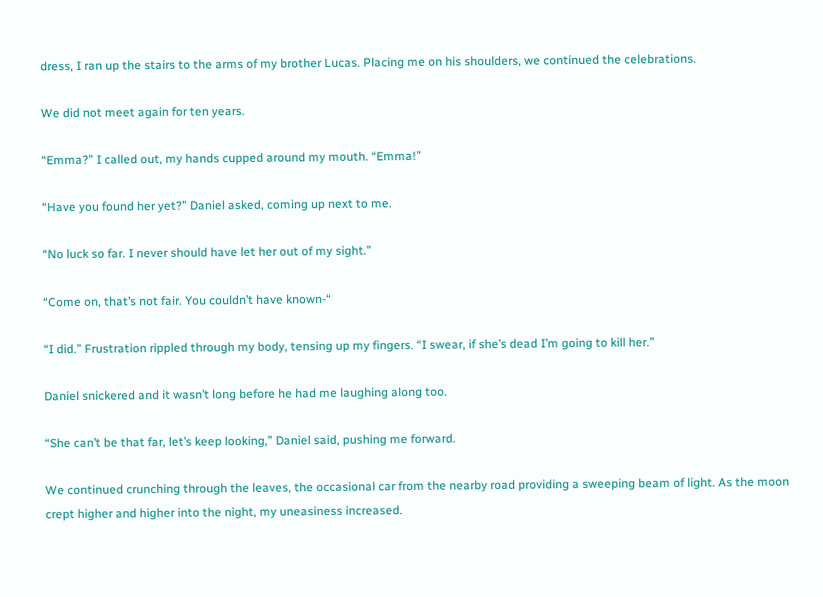dress, I ran up the stairs to the arms of my brother Lucas. Placing me on his shoulders, we continued the celebrations.

We did not meet again for ten years.

“Emma?” I called out, my hands cupped around my mouth. “Emma!”

“Have you found her yet?” Daniel asked, coming up next to me.

“No luck so far. I never should have let her out of my sight.”

“Come on, that’s not fair. You couldn’t have known-“

“I did.” Frustration rippled through my body, tensing up my fingers. “I swear, if she’s dead I’m going to kill her.”

Daniel snickered and it wasn’t long before he had me laughing along too.

“She can’t be that far, let’s keep looking,” Daniel said, pushing me forward.

We continued crunching through the leaves, the occasional car from the nearby road providing a sweeping beam of light. As the moon crept higher and higher into the night, my uneasiness increased.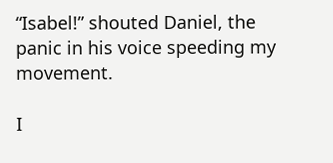“Isabel!” shouted Daniel, the panic in his voice speeding my movement.

I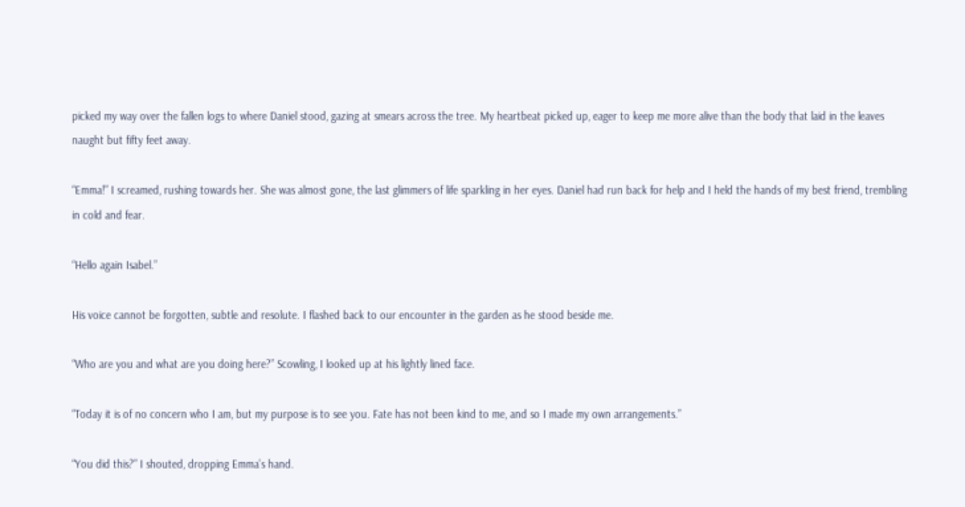picked my way over the fallen logs to where Daniel stood, gazing at smears across the tree. My heartbeat picked up, eager to keep me more alive than the body that laid in the leaves naught but fifty feet away.

“Emma!” I screamed, rushing towards her. She was almost gone, the last glimmers of life sparkling in her eyes. Daniel had run back for help and I held the hands of my best friend, trembling in cold and fear.

“Hello again Isabel.”

His voice cannot be forgotten, subtle and resolute. I flashed back to our encounter in the garden as he stood beside me.

“Who are you and what are you doing here?” Scowling, I looked up at his lightly lined face.

“Today it is of no concern who I am, but my purpose is to see you. Fate has not been kind to me, and so I made my own arrangements.”

“You did this?” I shouted, dropping Emma’s hand.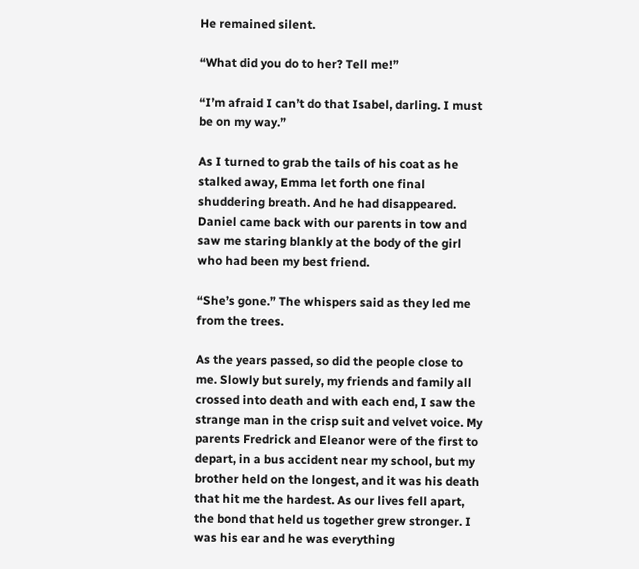He remained silent.

“What did you do to her? Tell me!”

“I’m afraid I can’t do that Isabel, darling. I must be on my way.”

As I turned to grab the tails of his coat as he stalked away, Emma let forth one final shuddering breath. And he had disappeared. Daniel came back with our parents in tow and saw me staring blankly at the body of the girl who had been my best friend.

“She’s gone.” The whispers said as they led me from the trees.

As the years passed, so did the people close to me. Slowly but surely, my friends and family all crossed into death and with each end, I saw the strange man in the crisp suit and velvet voice. My parents Fredrick and Eleanor were of the first to depart, in a bus accident near my school, but my brother held on the longest, and it was his death that hit me the hardest. As our lives fell apart, the bond that held us together grew stronger. I was his ear and he was everything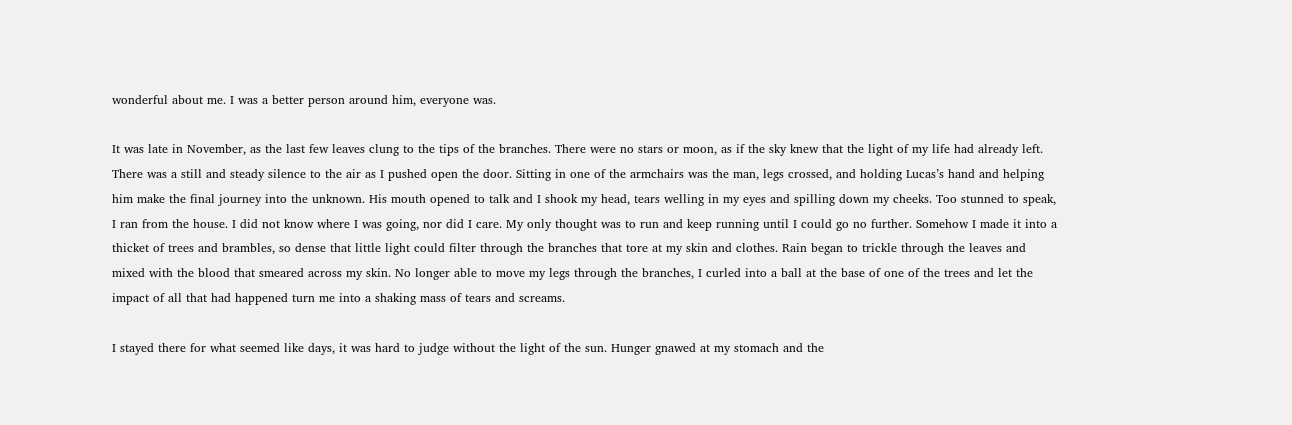wonderful about me. I was a better person around him, everyone was.

It was late in November, as the last few leaves clung to the tips of the branches. There were no stars or moon, as if the sky knew that the light of my life had already left. There was a still and steady silence to the air as I pushed open the door. Sitting in one of the armchairs was the man, legs crossed, and holding Lucas’s hand and helping him make the final journey into the unknown. His mouth opened to talk and I shook my head, tears welling in my eyes and spilling down my cheeks. Too stunned to speak, I ran from the house. I did not know where I was going, nor did I care. My only thought was to run and keep running until I could go no further. Somehow I made it into a thicket of trees and brambles, so dense that little light could filter through the branches that tore at my skin and clothes. Rain began to trickle through the leaves and mixed with the blood that smeared across my skin. No longer able to move my legs through the branches, I curled into a ball at the base of one of the trees and let the impact of all that had happened turn me into a shaking mass of tears and screams.

I stayed there for what seemed like days, it was hard to judge without the light of the sun. Hunger gnawed at my stomach and the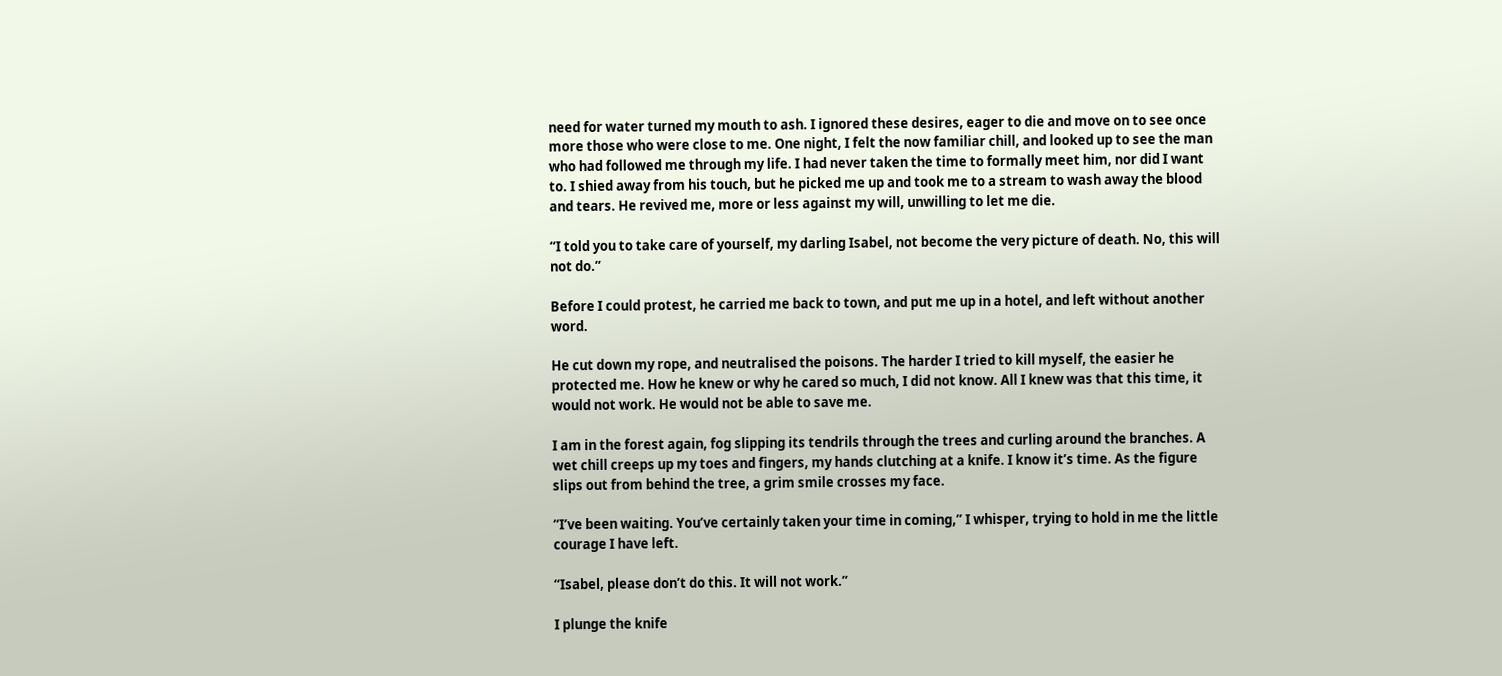need for water turned my mouth to ash. I ignored these desires, eager to die and move on to see once more those who were close to me. One night, I felt the now familiar chill, and looked up to see the man who had followed me through my life. I had never taken the time to formally meet him, nor did I want to. I shied away from his touch, but he picked me up and took me to a stream to wash away the blood and tears. He revived me, more or less against my will, unwilling to let me die.

“I told you to take care of yourself, my darling Isabel, not become the very picture of death. No, this will not do.”

Before I could protest, he carried me back to town, and put me up in a hotel, and left without another word.

He cut down my rope, and neutralised the poisons. The harder I tried to kill myself, the easier he protected me. How he knew or why he cared so much, I did not know. All I knew was that this time, it would not work. He would not be able to save me.

I am in the forest again, fog slipping its tendrils through the trees and curling around the branches. A wet chill creeps up my toes and fingers, my hands clutching at a knife. I know it’s time. As the figure slips out from behind the tree, a grim smile crosses my face.

“I’ve been waiting. You’ve certainly taken your time in coming,” I whisper, trying to hold in me the little courage I have left.

“Isabel, please don’t do this. It will not work.”

I plunge the knife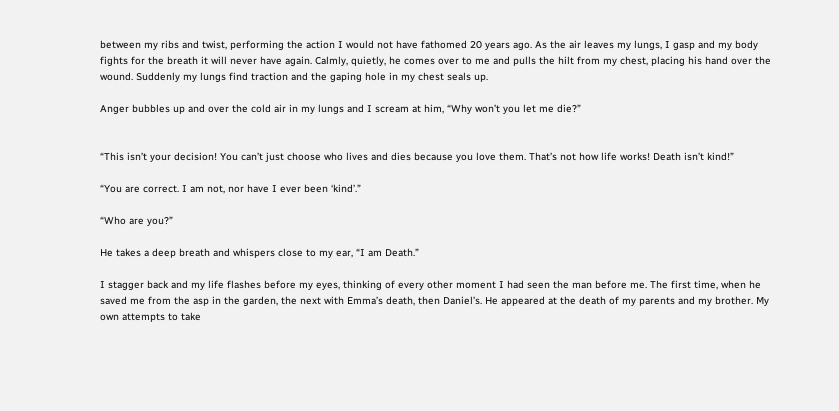between my ribs and twist, performing the action I would not have fathomed 20 years ago. As the air leaves my lungs, I gasp and my body fights for the breath it will never have again. Calmly, quietly, he comes over to me and pulls the hilt from my chest, placing his hand over the wound. Suddenly my lungs find traction and the gaping hole in my chest seals up.

Anger bubbles up and over the cold air in my lungs and I scream at him, “Why won’t you let me die?”


“This isn’t your decision! You can’t just choose who lives and dies because you love them. That’s not how life works! Death isn’t kind!”

“You are correct. I am not, nor have I ever been ‘kind’.”

“Who are you?”

He takes a deep breath and whispers close to my ear, “I am Death.”

I stagger back and my life flashes before my eyes, thinking of every other moment I had seen the man before me. The first time, when he saved me from the asp in the garden, the next with Emma’s death, then Daniel’s. He appeared at the death of my parents and my brother. My own attempts to take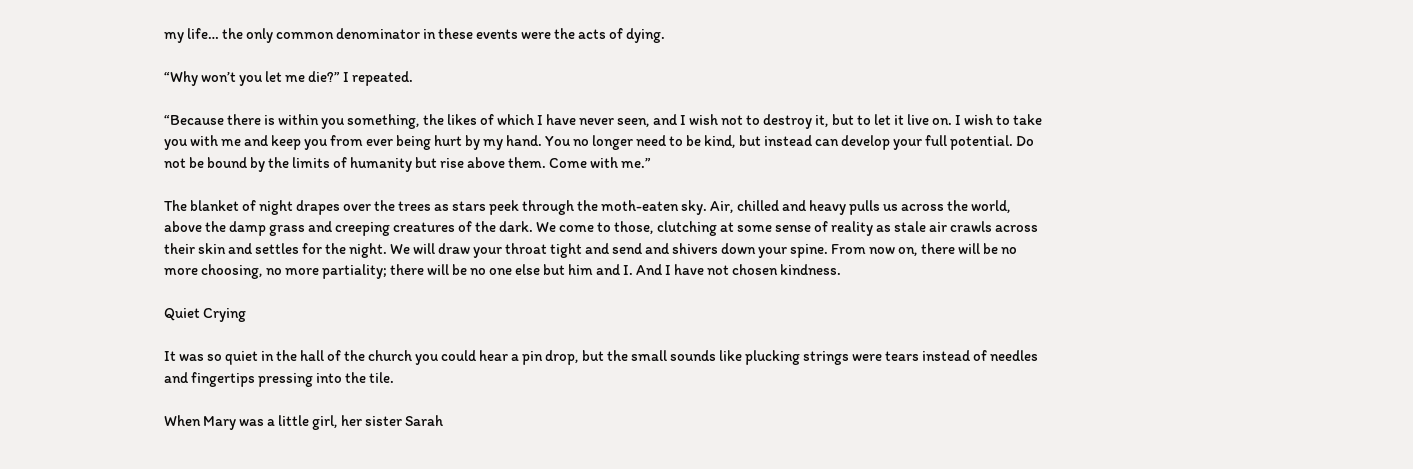my life… the only common denominator in these events were the acts of dying.

“Why won’t you let me die?” I repeated.

“Because there is within you something, the likes of which I have never seen, and I wish not to destroy it, but to let it live on. I wish to take you with me and keep you from ever being hurt by my hand. You no longer need to be kind, but instead can develop your full potential. Do not be bound by the limits of humanity but rise above them. Come with me.”

The blanket of night drapes over the trees as stars peek through the moth-eaten sky. Air, chilled and heavy pulls us across the world, above the damp grass and creeping creatures of the dark. We come to those, clutching at some sense of reality as stale air crawls across their skin and settles for the night. We will draw your throat tight and send and shivers down your spine. From now on, there will be no more choosing, no more partiality; there will be no one else but him and I. And I have not chosen kindness.

Quiet Crying

It was so quiet in the hall of the church you could hear a pin drop, but the small sounds like plucking strings were tears instead of needles and fingertips pressing into the tile.

When Mary was a little girl, her sister Sarah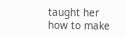taught her how to make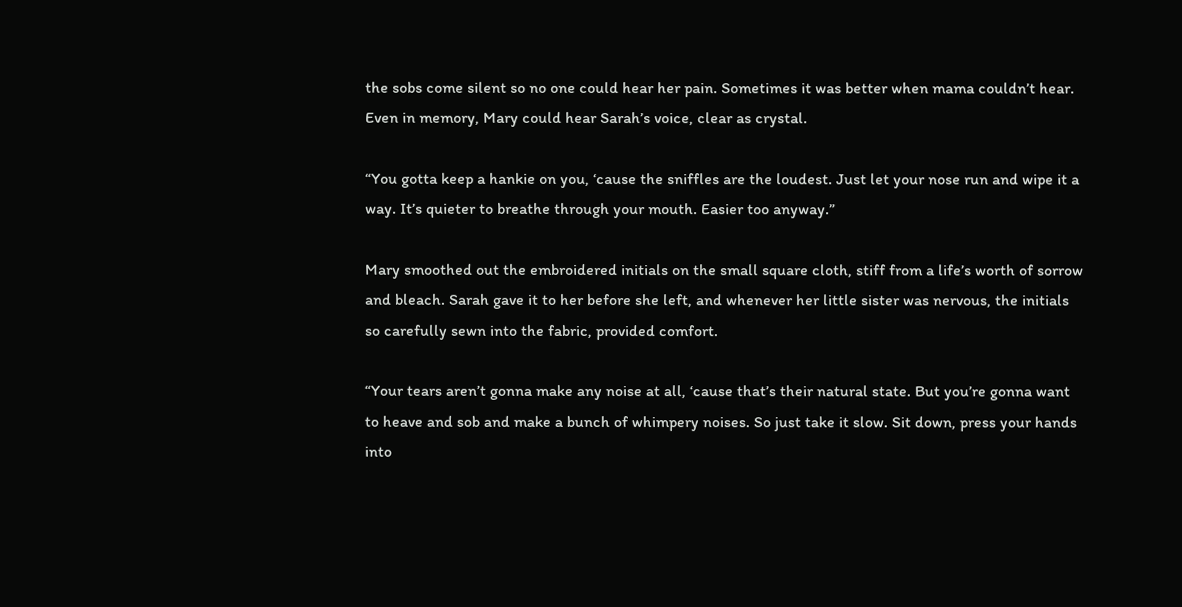the sobs come silent so no one could hear her pain. Sometimes it was better when mama couldn’t hear. Even in memory, Mary could hear Sarah’s voice, clear as crystal.

“You gotta keep a hankie on you, ‘cause the sniffles are the loudest. Just let your nose run and wipe it a way. It’s quieter to breathe through your mouth. Easier too anyway.”

Mary smoothed out the embroidered initials on the small square cloth, stiff from a life’s worth of sorrow and bleach. Sarah gave it to her before she left, and whenever her little sister was nervous, the initials so carefully sewn into the fabric, provided comfort.

“Your tears aren’t gonna make any noise at all, ‘cause that’s their natural state. But you’re gonna want to heave and sob and make a bunch of whimpery noises. So just take it slow. Sit down, press your hands into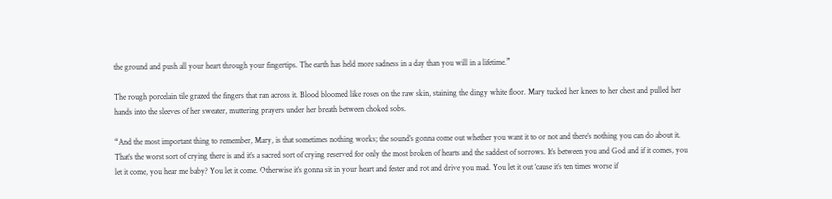the ground and push all your heart through your fingertips. The earth has held more sadness in a day than you will in a lifetime.”

The rough porcelain tile grazed the fingers that ran across it. Blood bloomed like roses on the raw skin, staining the dingy white floor. Mary tucked her knees to her chest and pulled her hands into the sleeves of her sweater, muttering prayers under her breath between choked sobs.

“And the most important thing to remember, Mary, is that sometimes nothing works; the sound’s gonna come out whether you want it to or not and there’s nothing you can do about it. That’s the worst sort of crying there is and it’s a sacred sort of crying reserved for only the most broken of hearts and the saddest of sorrows. It’s between you and God and if it comes, you let it come, you hear me baby? You let it come. Otherwise it’s gonna sit in your heart and fester and rot and drive you mad. You let it out ‘cause it’s ten times worse if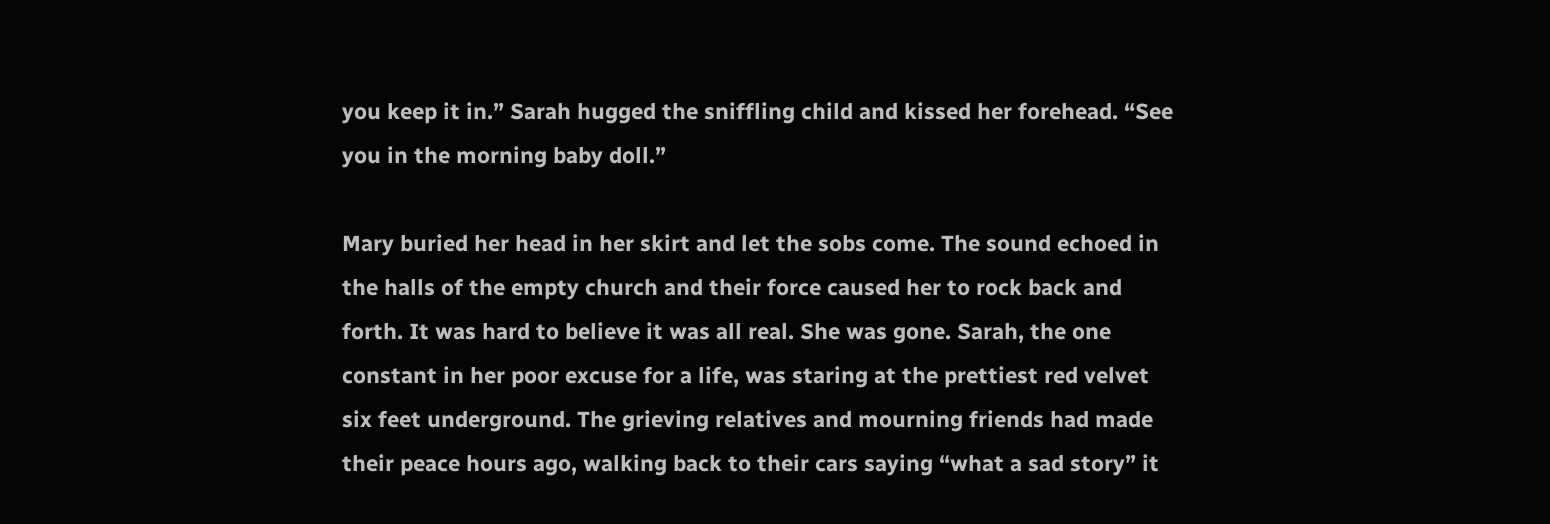you keep it in.” Sarah hugged the sniffling child and kissed her forehead. “See you in the morning baby doll.”

Mary buried her head in her skirt and let the sobs come. The sound echoed in the halls of the empty church and their force caused her to rock back and forth. It was hard to believe it was all real. She was gone. Sarah, the one constant in her poor excuse for a life, was staring at the prettiest red velvet six feet underground. The grieving relatives and mourning friends had made their peace hours ago, walking back to their cars saying “what a sad story” it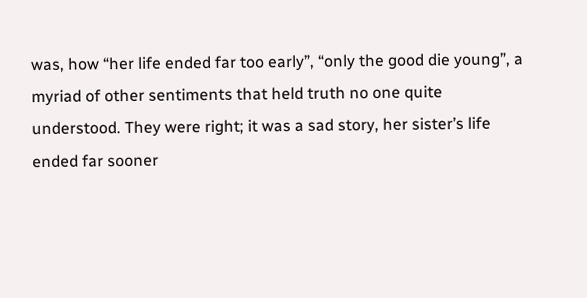was, how “her life ended far too early”, “only the good die young”, a myriad of other sentiments that held truth no one quite understood. They were right; it was a sad story, her sister’s life ended far sooner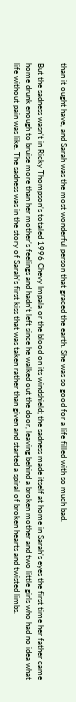than it ought have, and Sarah was the most wonderful person that graced the earth. She was so good for a life filled with so much bad.

But the sadness wasn’t in Ricky Thompson’s totaled 1996 Chevy Impala or the blood on its windshield; the sadness made itself at home in Sarah’s eyes the first time her father came home drunk enough to bruise more than her mother’s feelings and hadn’t left since he walked out the door, leaving behind a broken mother and two little girls who had no idea what life without pain was like. The sadness was in the story of Sarah’s first kiss that was taken rather than given and started a spiral of broken hearts and twisted limbs.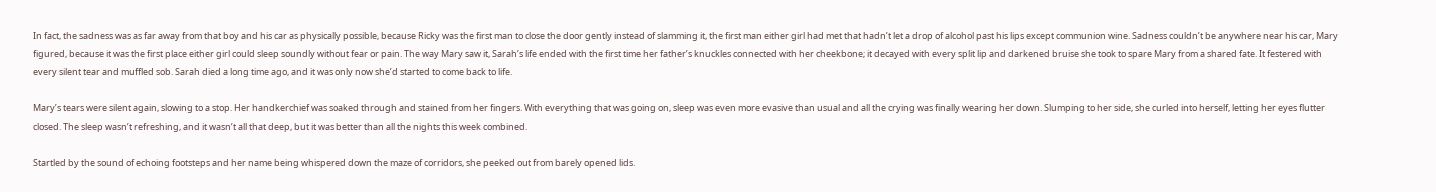In fact, the sadness was as far away from that boy and his car as physically possible, because Ricky was the first man to close the door gently instead of slamming it, the first man either girl had met that hadn’t let a drop of alcohol past his lips except communion wine. Sadness couldn’t be anywhere near his car, Mary figured, because it was the first place either girl could sleep soundly without fear or pain. The way Mary saw it, Sarah’s life ended with the first time her father’s knuckles connected with her cheekbone; it decayed with every split lip and darkened bruise she took to spare Mary from a shared fate. It festered with every silent tear and muffled sob. Sarah died a long time ago, and it was only now she’d started to come back to life.

Mary’s tears were silent again, slowing to a stop. Her handkerchief was soaked through and stained from her fingers. With everything that was going on, sleep was even more evasive than usual and all the crying was finally wearing her down. Slumping to her side, she curled into herself, letting her eyes flutter closed. The sleep wasn’t refreshing, and it wasn’t all that deep, but it was better than all the nights this week combined.

Startled by the sound of echoing footsteps and her name being whispered down the maze of corridors, she peeked out from barely opened lids.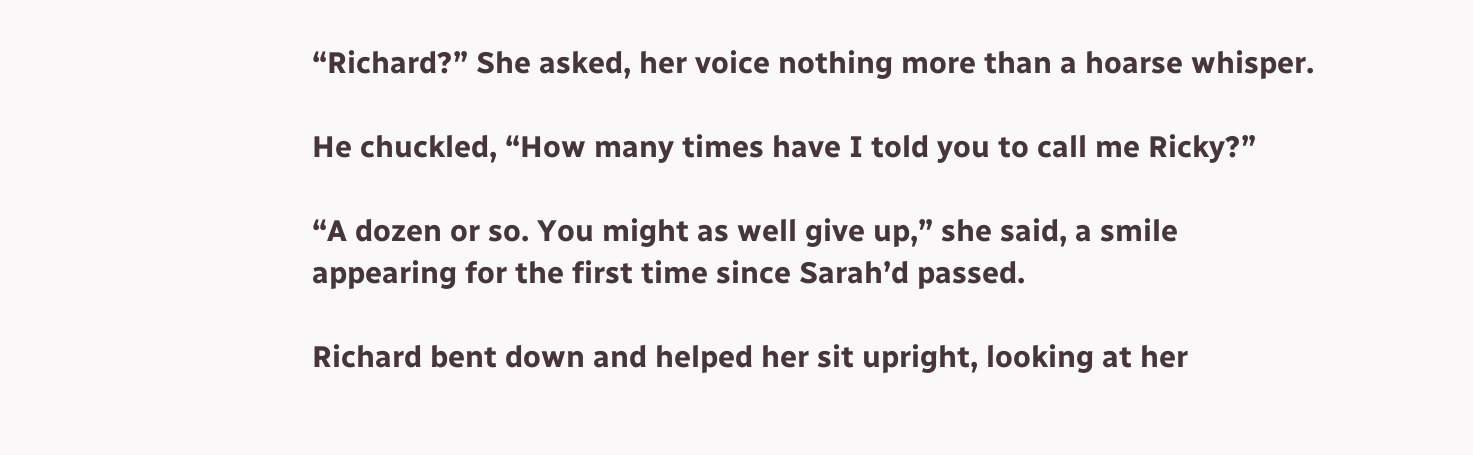“Richard?” She asked, her voice nothing more than a hoarse whisper.

He chuckled, “How many times have I told you to call me Ricky?”

“A dozen or so. You might as well give up,” she said, a smile appearing for the first time since Sarah’d passed.

Richard bent down and helped her sit upright, looking at her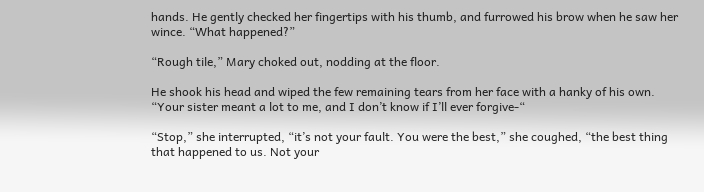hands. He gently checked her fingertips with his thumb, and furrowed his brow when he saw her wince. “What happened?”

“Rough tile,” Mary choked out, nodding at the floor.

He shook his head and wiped the few remaining tears from her face with a hanky of his own. “Your sister meant a lot to me, and I don’t know if I’ll ever forgive-“

“Stop,” she interrupted, “it’s not your fault. You were the best,” she coughed, “the best thing that happened to us. Not your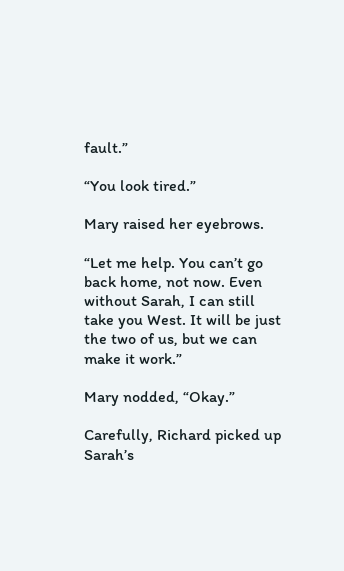fault.”

“You look tired.”

Mary raised her eyebrows.

“Let me help. You can’t go back home, not now. Even without Sarah, I can still take you West. It will be just the two of us, but we can make it work.”

Mary nodded, “Okay.”

Carefully, Richard picked up Sarah’s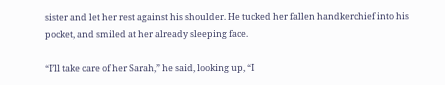sister and let her rest against his shoulder. He tucked her fallen handkerchief into his pocket, and smiled at her already sleeping face.

“I’ll take care of her Sarah,” he said, looking up, “I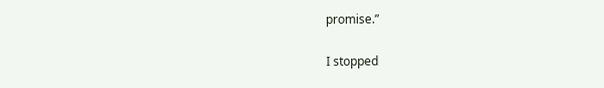promise.”

I stopped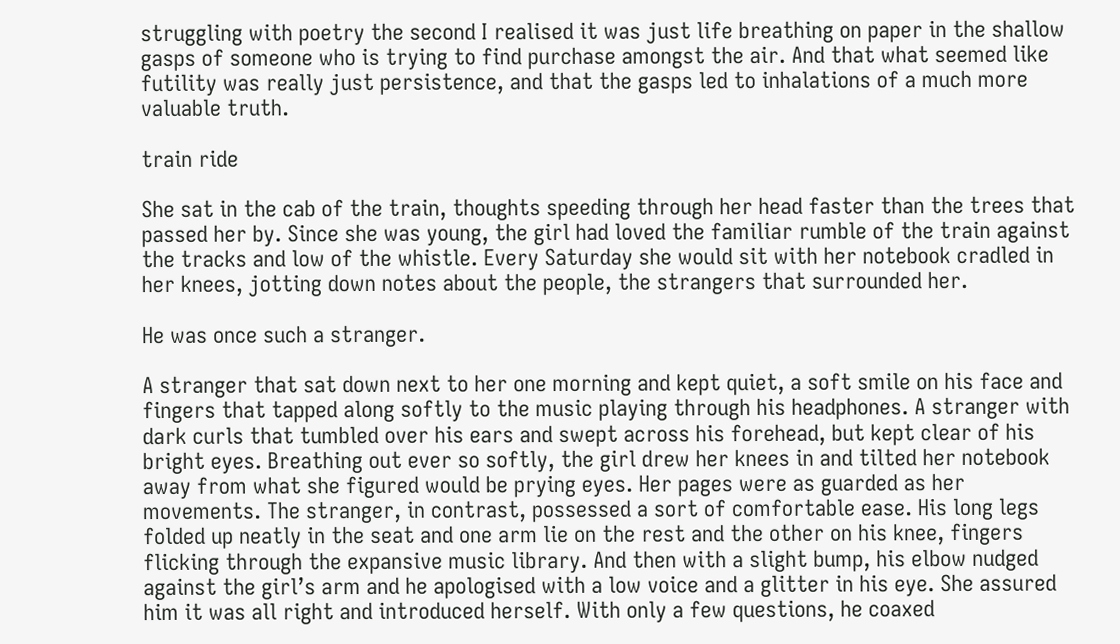struggling with poetry the second I realised it was just life breathing on paper in the shallow gasps of someone who is trying to find purchase amongst the air. And that what seemed like futility was really just persistence, and that the gasps led to inhalations of a much more valuable truth.

train ride

She sat in the cab of the train, thoughts speeding through her head faster than the trees that passed her by. Since she was young, the girl had loved the familiar rumble of the train against the tracks and low of the whistle. Every Saturday she would sit with her notebook cradled in her knees, jotting down notes about the people, the strangers that surrounded her.

He was once such a stranger.

A stranger that sat down next to her one morning and kept quiet, a soft smile on his face and fingers that tapped along softly to the music playing through his headphones. A stranger with dark curls that tumbled over his ears and swept across his forehead, but kept clear of his bright eyes. Breathing out ever so softly, the girl drew her knees in and tilted her notebook away from what she figured would be prying eyes. Her pages were as guarded as her movements. The stranger, in contrast, possessed a sort of comfortable ease. His long legs folded up neatly in the seat and one arm lie on the rest and the other on his knee, fingers flicking through the expansive music library. And then with a slight bump, his elbow nudged against the girl’s arm and he apologised with a low voice and a glitter in his eye. She assured him it was all right and introduced herself. With only a few questions, he coaxed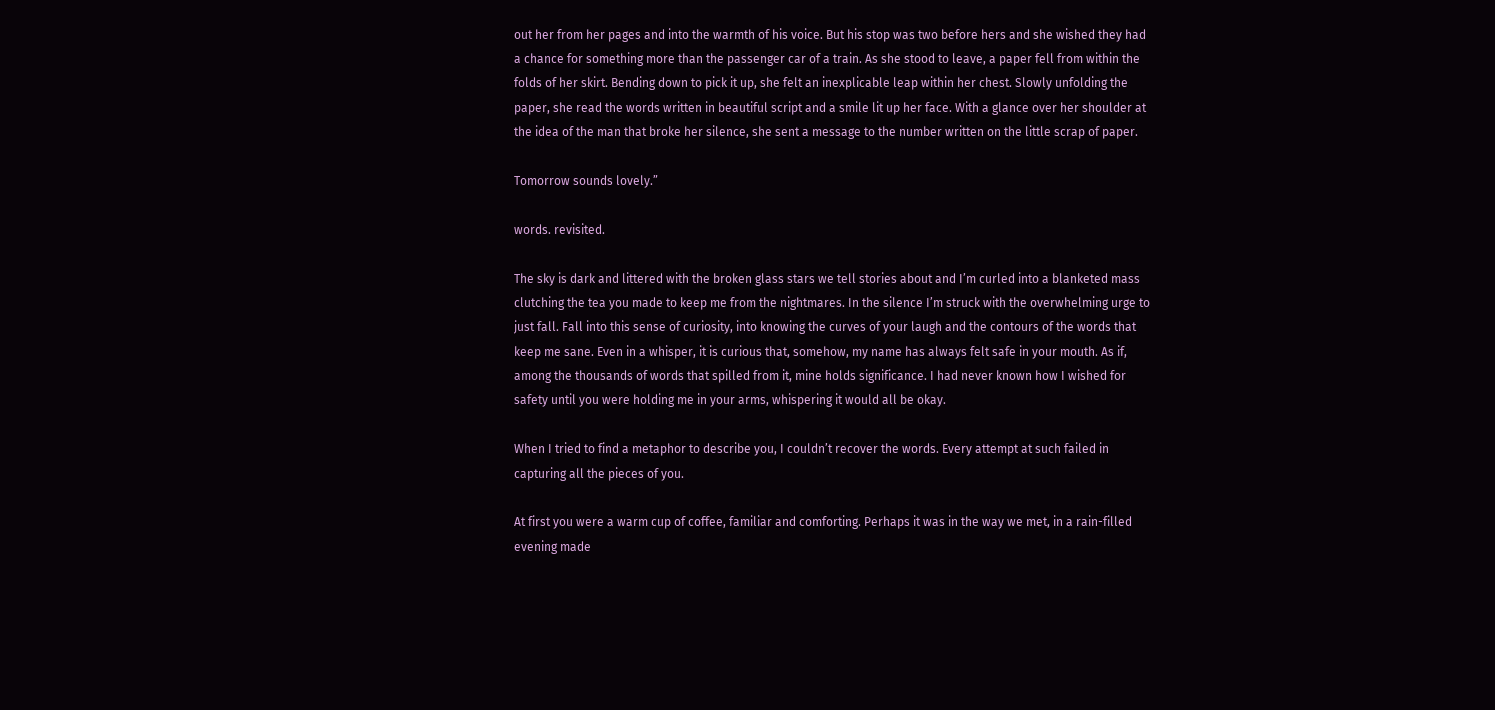out her from her pages and into the warmth of his voice. But his stop was two before hers and she wished they had a chance for something more than the passenger car of a train. As she stood to leave, a paper fell from within the folds of her skirt. Bending down to pick it up, she felt an inexplicable leap within her chest. Slowly unfolding the paper, she read the words written in beautiful script and a smile lit up her face. With a glance over her shoulder at the idea of the man that broke her silence, she sent a message to the number written on the little scrap of paper.

Tomorrow sounds lovely.”

words. revisited.

The sky is dark and littered with the broken glass stars we tell stories about and I’m curled into a blanketed mass clutching the tea you made to keep me from the nightmares. In the silence I’m struck with the overwhelming urge to just fall. Fall into this sense of curiosity, into knowing the curves of your laugh and the contours of the words that keep me sane. Even in a whisper, it is curious that, somehow, my name has always felt safe in your mouth. As if, among the thousands of words that spilled from it, mine holds significance. I had never known how I wished for safety until you were holding me in your arms, whispering it would all be okay.

When I tried to find a metaphor to describe you, I couldn’t recover the words. Every attempt at such failed in capturing all the pieces of you.

At first you were a warm cup of coffee, familiar and comforting. Perhaps it was in the way we met, in a rain-filled evening made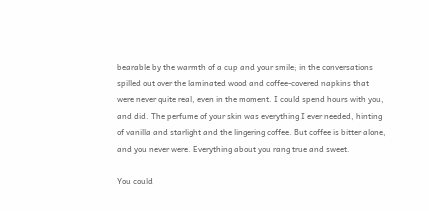bearable by the warmth of a cup and your smile; in the conversations spilled out over the laminated wood and coffee-covered napkins that were never quite real, even in the moment. I could spend hours with you, and did. The perfume of your skin was everything I ever needed, hinting of vanilla and starlight and the lingering coffee. But coffee is bitter alone, and you never were. Everything about you rang true and sweet.

You could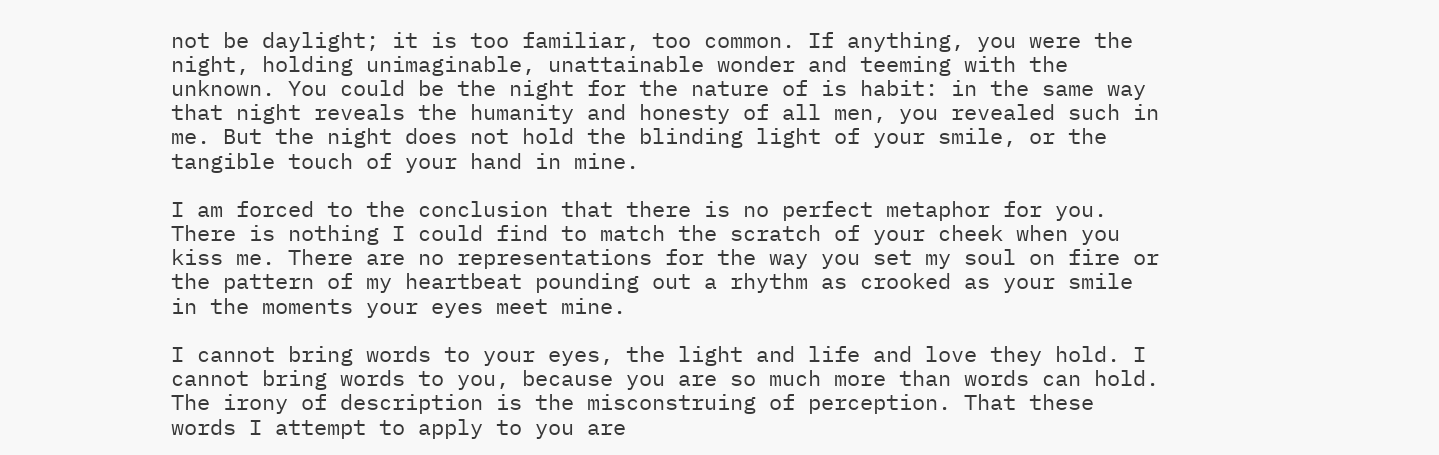not be daylight; it is too familiar, too common. If anything, you were the night, holding unimaginable, unattainable wonder and teeming with the unknown. You could be the night for the nature of is habit: in the same way that night reveals the humanity and honesty of all men, you revealed such in me. But the night does not hold the blinding light of your smile, or the tangible touch of your hand in mine.

I am forced to the conclusion that there is no perfect metaphor for you. There is nothing I could find to match the scratch of your cheek when you kiss me. There are no representations for the way you set my soul on fire or the pattern of my heartbeat pounding out a rhythm as crooked as your smile in the moments your eyes meet mine.

I cannot bring words to your eyes, the light and life and love they hold. I cannot bring words to you, because you are so much more than words can hold. The irony of description is the misconstruing of perception. That these words I attempt to apply to you are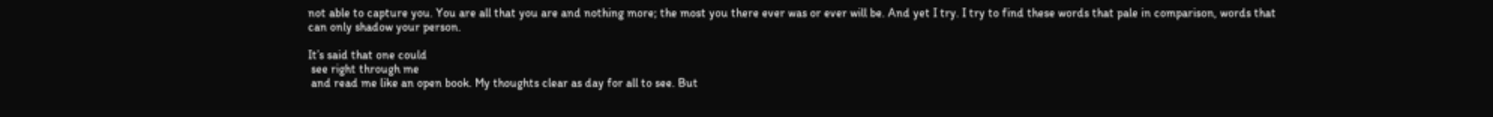not able to capture you. You are all that you are and nothing more; the most you there ever was or ever will be. And yet I try. I try to find these words that pale in comparison, words that can only shadow your person.

It’s said that one could
 see right through me
 and read me like an open book. My thoughts clear as day for all to see. But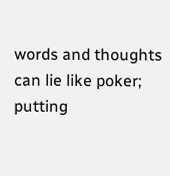words and thoughts can lie like poker; putting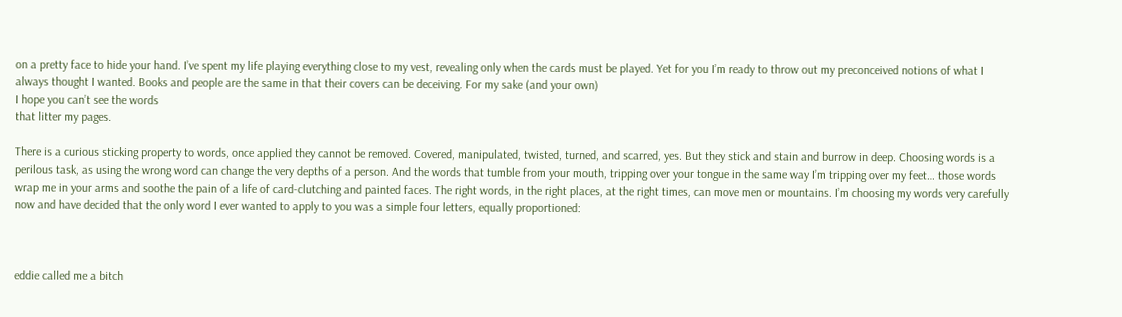on a pretty face to hide your hand. I’ve spent my life playing everything close to my vest, revealing only when the cards must be played. Yet for you I’m ready to throw out my preconceived notions of what I always thought I wanted. Books and people are the same in that their covers can be deceiving. For my sake (and your own)
I hope you can’t see the words
that litter my pages.

There is a curious sticking property to words, once applied they cannot be removed. Covered, manipulated, twisted, turned, and scarred, yes. But they stick and stain and burrow in deep. Choosing words is a perilous task, as using the wrong word can change the very depths of a person. And the words that tumble from your mouth, tripping over your tongue in the same way I’m tripping over my feet… those words wrap me in your arms and soothe the pain of a life of card-clutching and painted faces. The right words, in the right places, at the right times, can move men or mountains. I’m choosing my words very carefully now and have decided that the only word I ever wanted to apply to you was a simple four letters, equally proportioned:



eddie called me a bitch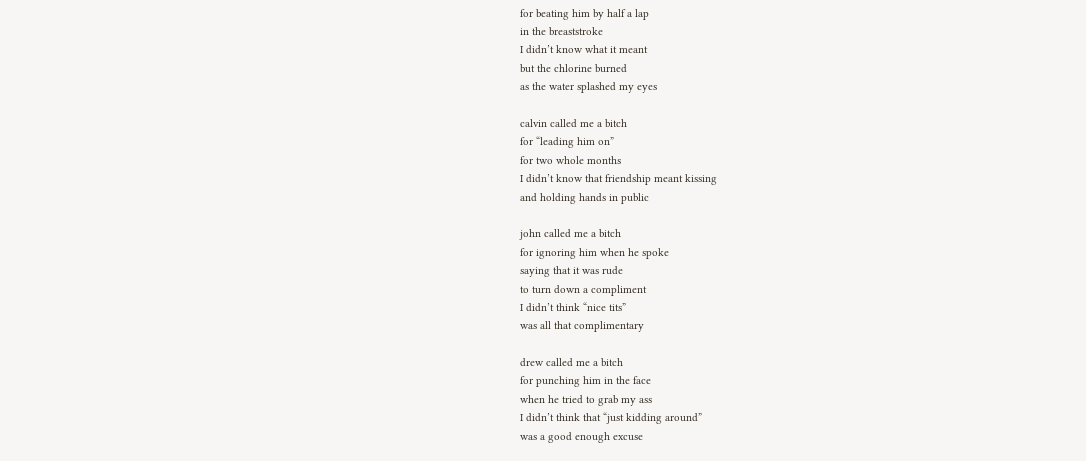for beating him by half a lap
in the breaststroke
I didn’t know what it meant
but the chlorine burned
as the water splashed my eyes

calvin called me a bitch
for “leading him on”
for two whole months
I didn’t know that friendship meant kissing
and holding hands in public

john called me a bitch
for ignoring him when he spoke
saying that it was rude
to turn down a compliment
I didn’t think “nice tits”
was all that complimentary

drew called me a bitch
for punching him in the face
when he tried to grab my ass
I didn’t think that “just kidding around”
was a good enough excuse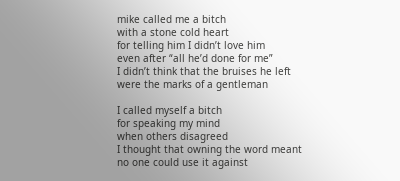mike called me a bitch
with a stone cold heart
for telling him I didn’t love him
even after “all he’d done for me”
I didn’t think that the bruises he left
were the marks of a gentleman

I called myself a bitch
for speaking my mind
when others disagreed
I thought that owning the word meant
no one could use it against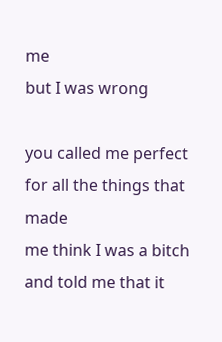me
but I was wrong

you called me perfect
for all the things that made
me think I was a bitch
and told me that it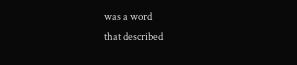was a word
that described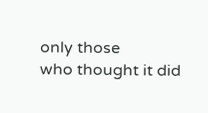only those
who thought it did